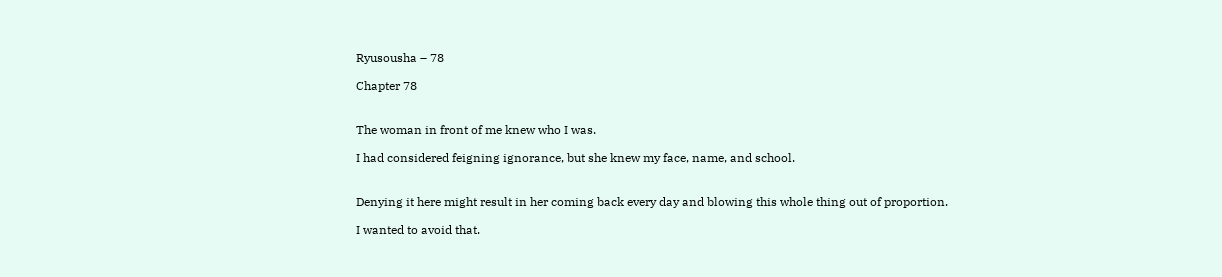Ryusousha – 78

Chapter 78


The woman in front of me knew who I was.

I had considered feigning ignorance, but she knew my face, name, and school.


Denying it here might result in her coming back every day and blowing this whole thing out of proportion.

I wanted to avoid that.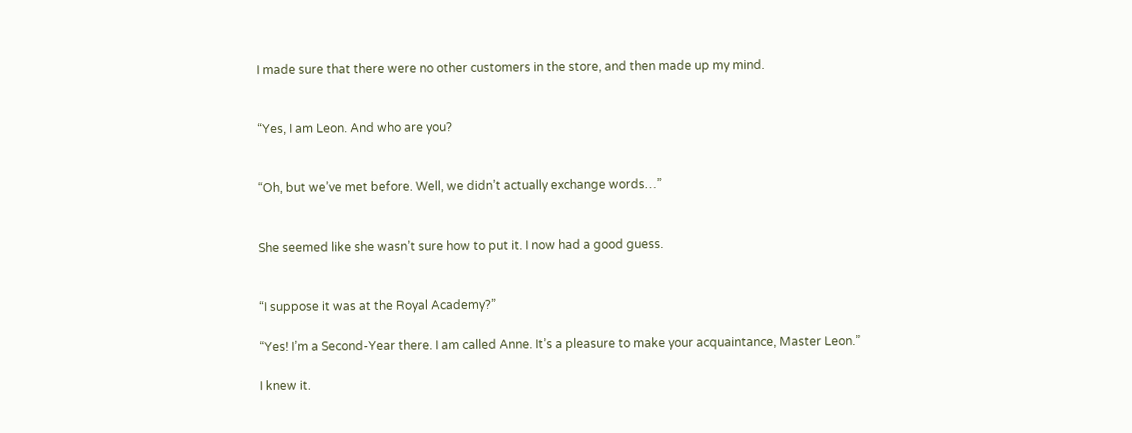I made sure that there were no other customers in the store, and then made up my mind.


“Yes, I am Leon. And who are you?


“Oh, but we’ve met before. Well, we didn’t actually exchange words…”


She seemed like she wasn’t sure how to put it. I now had a good guess.


“I suppose it was at the Royal Academy?”

“Yes! I’m a Second-Year there. I am called Anne. It’s a pleasure to make your acquaintance, Master Leon.”

I knew it.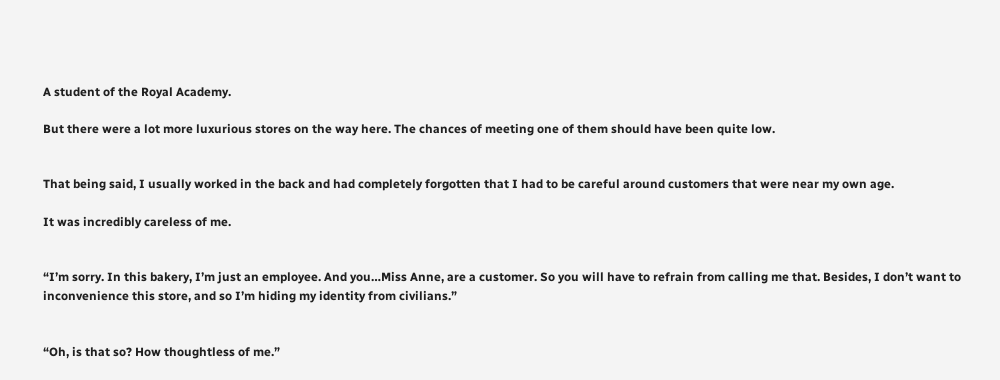A student of the Royal Academy.

But there were a lot more luxurious stores on the way here. The chances of meeting one of them should have been quite low.


That being said, I usually worked in the back and had completely forgotten that I had to be careful around customers that were near my own age.

It was incredibly careless of me.


“I’m sorry. In this bakery, I’m just an employee. And you…Miss Anne, are a customer. So you will have to refrain from calling me that. Besides, I don’t want to inconvenience this store, and so I’m hiding my identity from civilians.”


“Oh, is that so? How thoughtless of me.”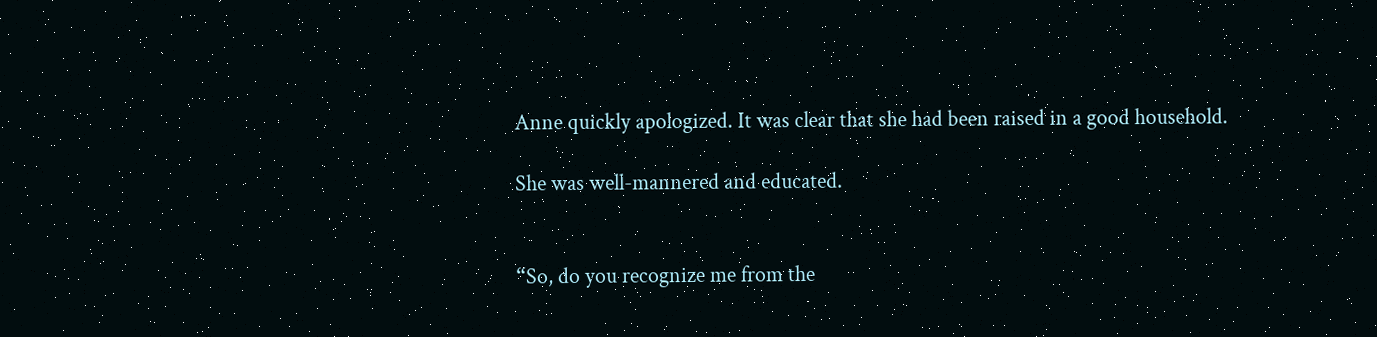Anne quickly apologized. It was clear that she had been raised in a good household.

She was well-mannered and educated.


“So, do you recognize me from the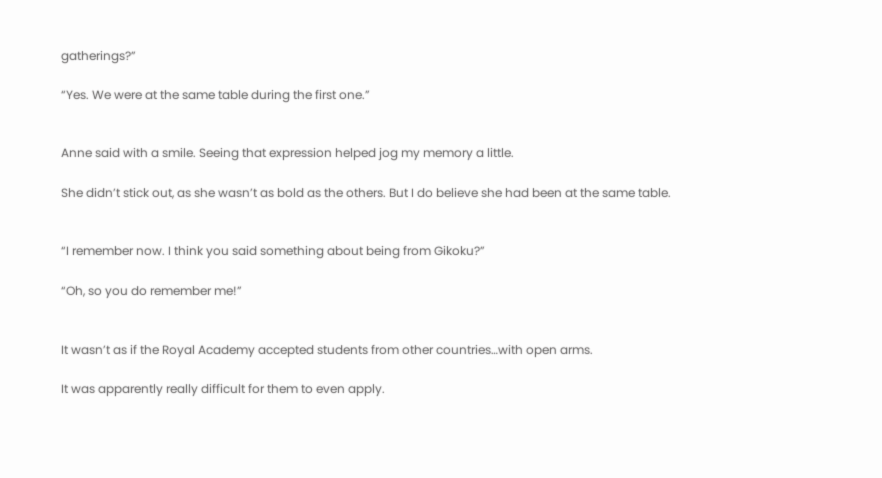gatherings?”

“Yes. We were at the same table during the first one.”


Anne said with a smile. Seeing that expression helped jog my memory a little.

She didn’t stick out, as she wasn’t as bold as the others. But I do believe she had been at the same table.


“I remember now. I think you said something about being from Gikoku?”

“Oh, so you do remember me!”


It wasn’t as if the Royal Academy accepted students from other countries…with open arms.

It was apparently really difficult for them to even apply.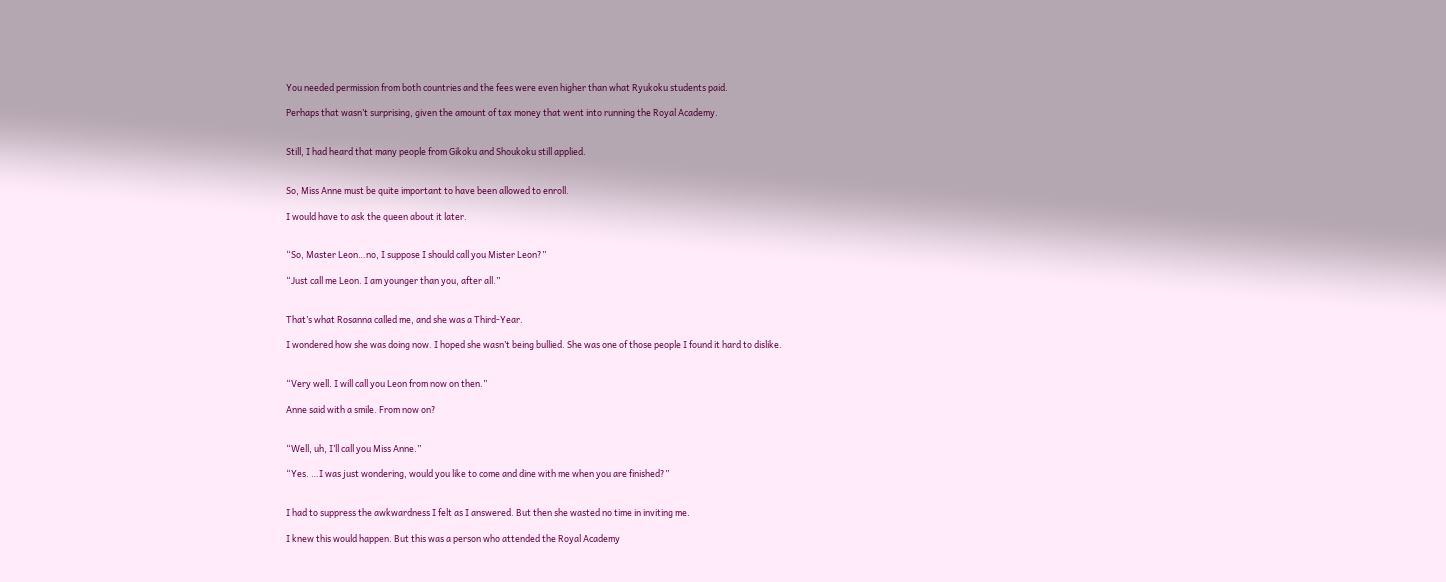You needed permission from both countries and the fees were even higher than what Ryukoku students paid.

Perhaps that wasn’t surprising, given the amount of tax money that went into running the Royal Academy.


Still, I had heard that many people from Gikoku and Shoukoku still applied.


So, Miss Anne must be quite important to have been allowed to enroll.

I would have to ask the queen about it later.


“So, Master Leon…no, I suppose I should call you Mister Leon?”

“Just call me Leon. I am younger than you, after all.”


That’s what Rosanna called me, and she was a Third-Year.

I wondered how she was doing now. I hoped she wasn’t being bullied. She was one of those people I found it hard to dislike.


“Very well. I will call you Leon from now on then.”

Anne said with a smile. From now on?


“Well, uh, I’ll call you Miss Anne.”

“Yes. …I was just wondering, would you like to come and dine with me when you are finished?”


I had to suppress the awkwardness I felt as I answered. But then she wasted no time in inviting me.

I knew this would happen. But this was a person who attended the Royal Academy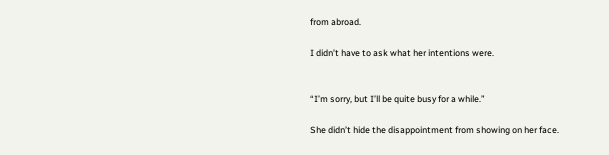from abroad.

I didn’t have to ask what her intentions were.


“I’m sorry, but I’ll be quite busy for a while.”

She didn’t hide the disappointment from showing on her face.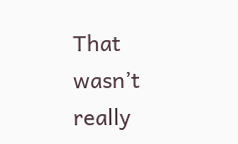That wasn’t really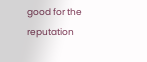good for the reputation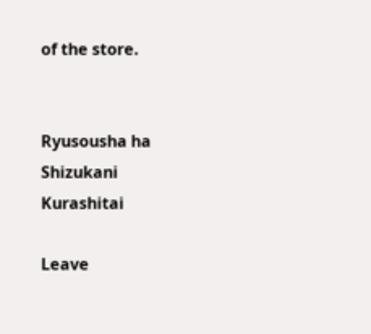of the store.


Ryusousha ha Shizukani Kurashitai

Leave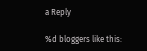a Reply

%d bloggers like this: